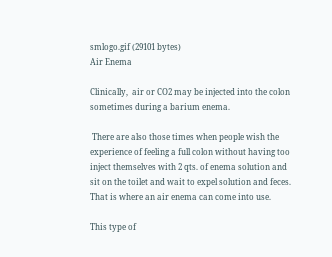smlogo.gif (29101 bytes)
Air Enema

Clinically,  air or CO2 may be injected into the colon sometimes during a barium enema.

 There are also those times when people wish the experience of feeling a full colon without having too inject themselves with 2 qts. of enema solution and sit on the toilet and wait to expel solution and feces.  That is where an air enema can come into use.

This type of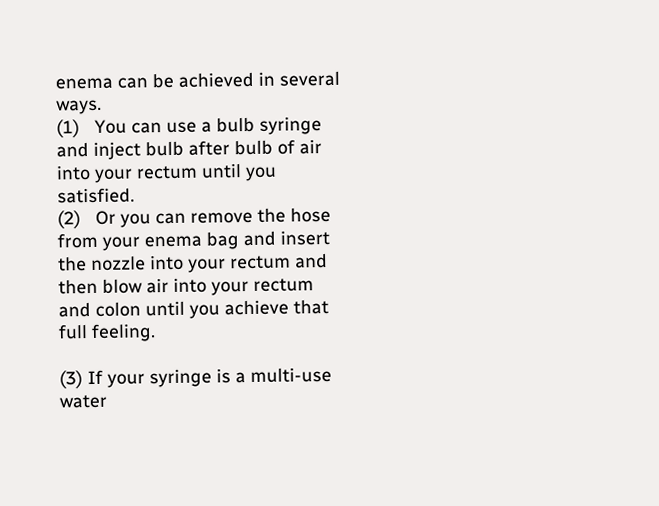enema can be achieved in several ways.
(1)   You can use a bulb syringe and inject bulb after bulb of air into your rectum until you satisfied.
(2)   Or you can remove the hose from your enema bag and insert the nozzle into your rectum and then blow air into your rectum and colon until you achieve that full feeling.

(3) If your syringe is a multi-use water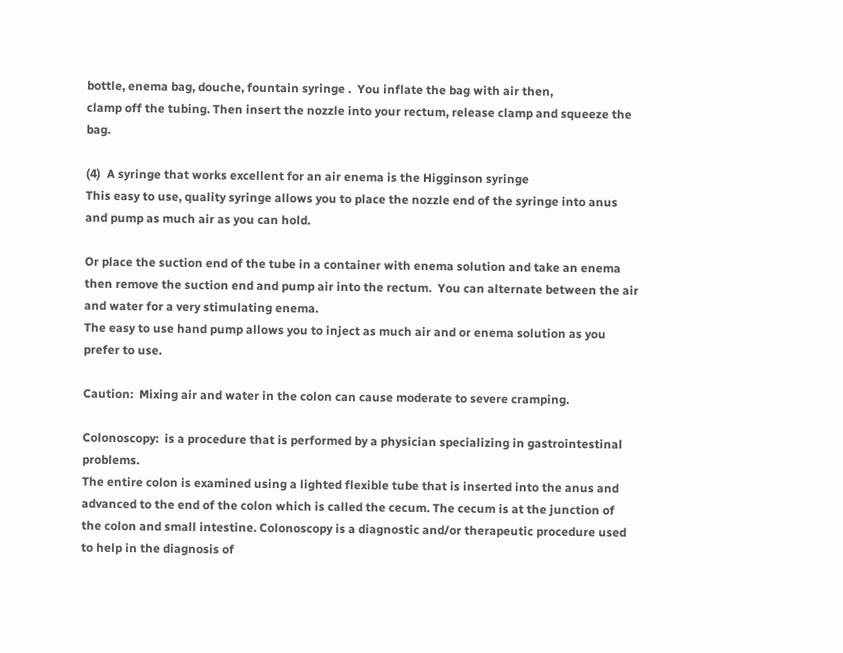bottle, enema bag, douche, fountain syringe .  You inflate the bag with air then,
clamp off the tubing. Then insert the nozzle into your rectum, release clamp and squeeze the bag.

(4)  A syringe that works excellent for an air enema is the Higginson syringe
This easy to use, quality syringe allows you to place the nozzle end of the syringe into anus and pump as much air as you can hold.

Or place the suction end of the tube in a container with enema solution and take an enema then remove the suction end and pump air into the rectum.  You can alternate between the air and water for a very stimulating enema.
The easy to use hand pump allows you to inject as much air and or enema solution as you prefer to use.

Caution:  Mixing air and water in the colon can cause moderate to severe cramping.

Colonoscopy:  is a procedure that is performed by a physician specializing in gastrointestinal problems.
The entire colon is examined using a lighted flexible tube that is inserted into the anus and advanced to the end of the colon which is called the cecum. The cecum is at the junction of the colon and small intestine. Colonoscopy is a diagnostic and/or therapeutic procedure used to help in the diagnosis of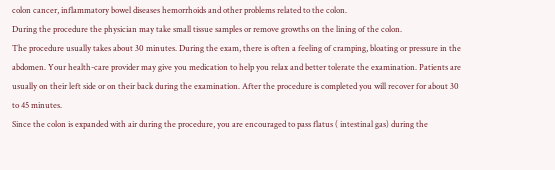colon cancer, inflammatory bowel diseases hemorrhoids and other problems related to the colon.
During the procedure the physician may take small tissue samples or remove growths on the lining of the colon.
The procedure usually takes about 30 minutes. During the exam, there is often a feeling of cramping, bloating or pressure in the abdomen. Your health-care provider may give you medication to help you relax and better tolerate the examination. Patients are usually on their left side or on their back during the examination. After the procedure is completed you will recover for about 30 to 45 minutes.
Since the colon is expanded with air during the procedure, you are encouraged to pass flatus ( intestinal gas) during the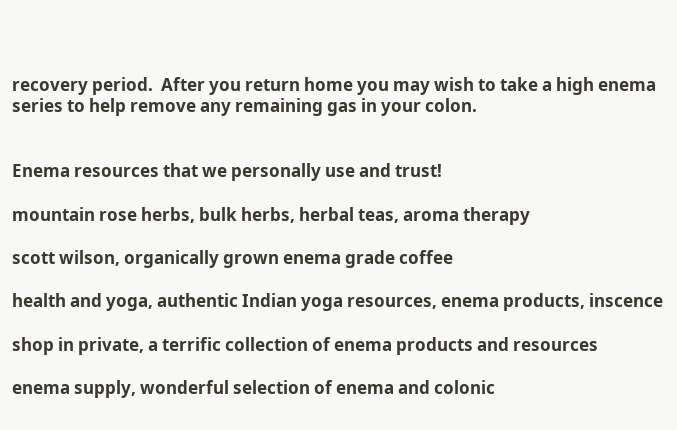recovery period.  After you return home you may wish to take a high enema series to help remove any remaining gas in your colon.


Enema resources that we personally use and trust!

mountain rose herbs, bulk herbs, herbal teas, aroma therapy

scott wilson, organically grown enema grade coffee

health and yoga, authentic Indian yoga resources, enema products, inscence

shop in private, a terrific collection of enema products and resources

enema supply, wonderful selection of enema and colonic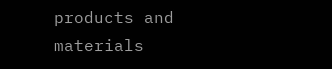products and materials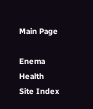Main Page

Enema Health Site Index